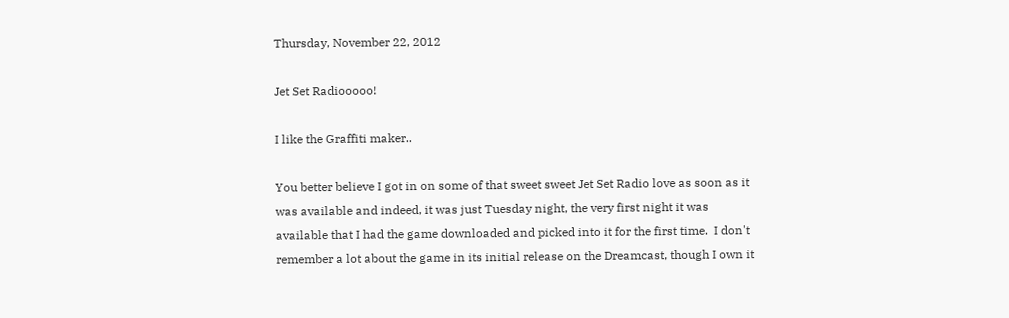Thursday, November 22, 2012

Jet Set Radiooooo!

I like the Graffiti maker..

You better believe I got in on some of that sweet sweet Jet Set Radio love as soon as it was available and indeed, it was just Tuesday night, the very first night it was available that I had the game downloaded and picked into it for the first time.  I don't remember a lot about the game in its initial release on the Dreamcast, though I own it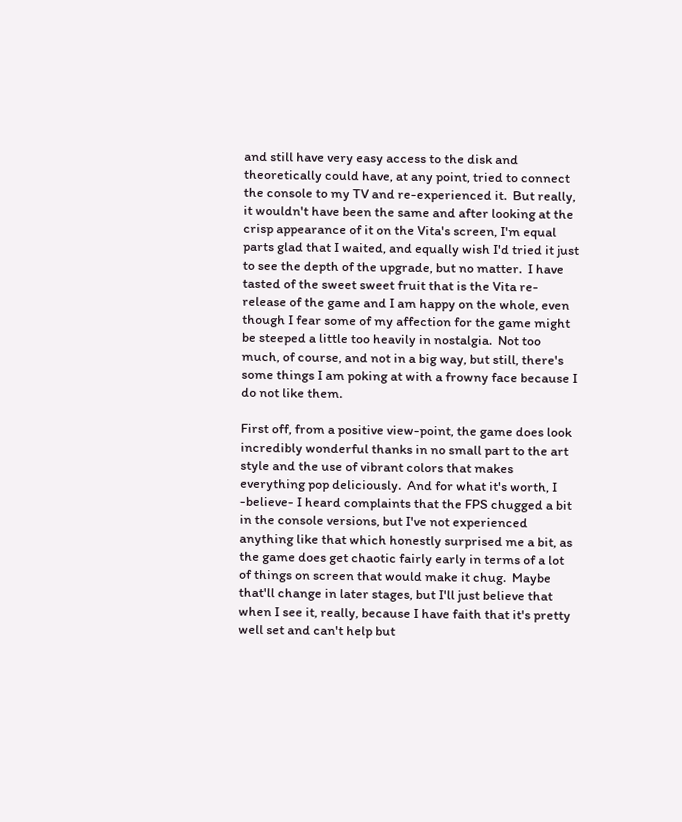and still have very easy access to the disk and theoretically could have, at any point, tried to connect the console to my TV and re-experienced it.  But really, it wouldn't have been the same and after looking at the crisp appearance of it on the Vita's screen, I'm equal parts glad that I waited, and equally wish I'd tried it just to see the depth of the upgrade, but no matter.  I have tasted of the sweet sweet fruit that is the Vita re-release of the game and I am happy on the whole, even though I fear some of my affection for the game might be steeped a little too heavily in nostalgia.  Not too much, of course, and not in a big way, but still, there's some things I am poking at with a frowny face because I do not like them.

First off, from a positive view-point, the game does look incredibly wonderful thanks in no small part to the art style and the use of vibrant colors that makes everything pop deliciously.  And for what it's worth, I -believe- I heard complaints that the FPS chugged a bit in the console versions, but I've not experienced anything like that which honestly surprised me a bit, as the game does get chaotic fairly early in terms of a lot of things on screen that would make it chug.  Maybe that'll change in later stages, but I'll just believe that when I see it, really, because I have faith that it's pretty well set and can't help but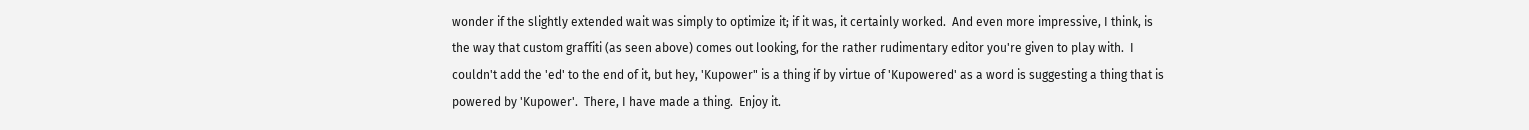wonder if the slightly extended wait was simply to optimize it; if it was, it certainly worked.  And even more impressive, I think, is the way that custom graffiti (as seen above) comes out looking, for the rather rudimentary editor you're given to play with.  I couldn't add the 'ed' to the end of it, but hey, 'Kupower" is a thing if by virtue of 'Kupowered' as a word is suggesting a thing that is powered by 'Kupower'.  There, I have made a thing.  Enjoy it.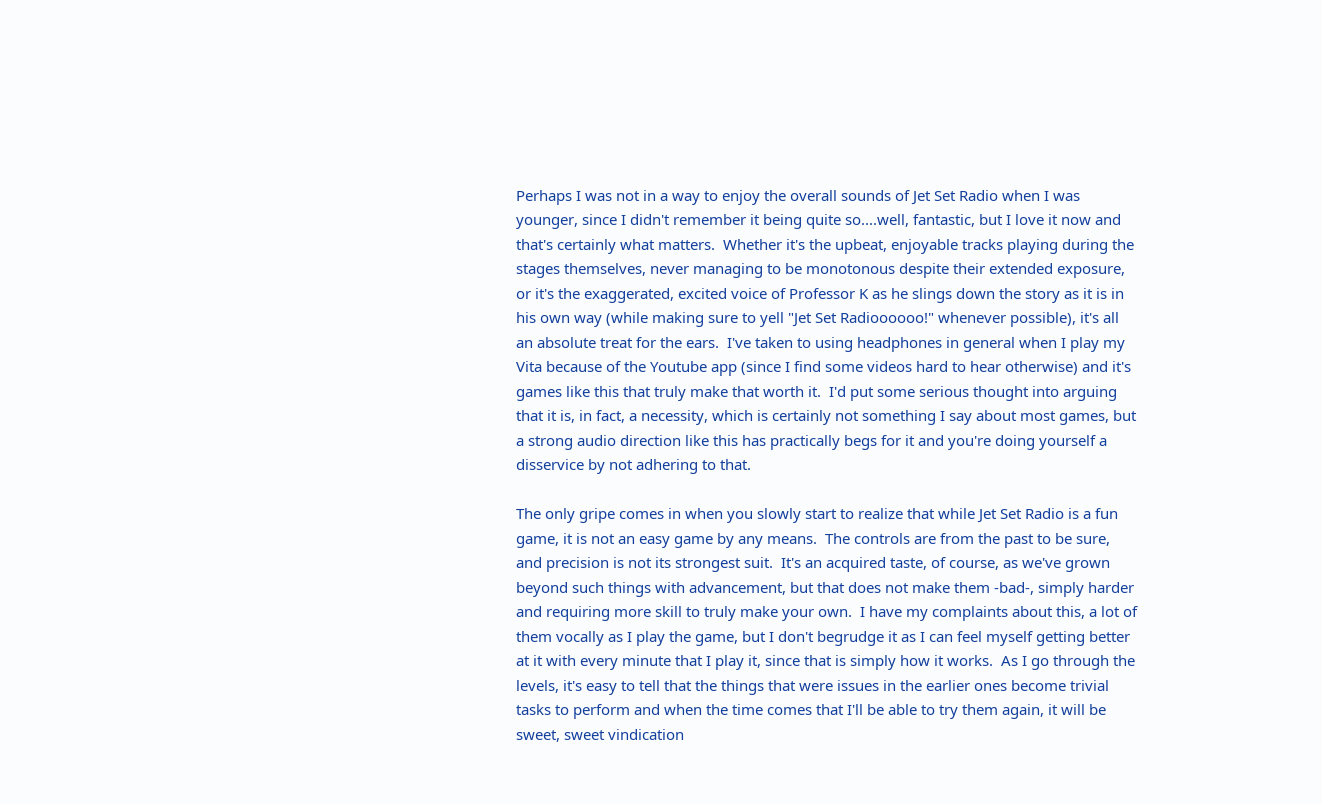Perhaps I was not in a way to enjoy the overall sounds of Jet Set Radio when I was younger, since I didn't remember it being quite so....well, fantastic, but I love it now and that's certainly what matters.  Whether it's the upbeat, enjoyable tracks playing during the stages themselves, never managing to be monotonous despite their extended exposure, or it's the exaggerated, excited voice of Professor K as he slings down the story as it is in his own way (while making sure to yell "Jet Set Radioooooo!" whenever possible), it's all an absolute treat for the ears.  I've taken to using headphones in general when I play my Vita because of the Youtube app (since I find some videos hard to hear otherwise) and it's games like this that truly make that worth it.  I'd put some serious thought into arguing that it is, in fact, a necessity, which is certainly not something I say about most games, but a strong audio direction like this has practically begs for it and you're doing yourself a disservice by not adhering to that.

The only gripe comes in when you slowly start to realize that while Jet Set Radio is a fun game, it is not an easy game by any means.  The controls are from the past to be sure, and precision is not its strongest suit.  It's an acquired taste, of course, as we've grown beyond such things with advancement, but that does not make them -bad-, simply harder and requiring more skill to truly make your own.  I have my complaints about this, a lot of them vocally as I play the game, but I don't begrudge it as I can feel myself getting better at it with every minute that I play it, since that is simply how it works.  As I go through the levels, it's easy to tell that the things that were issues in the earlier ones become trivial tasks to perform and when the time comes that I'll be able to try them again, it will be sweet, sweet vindication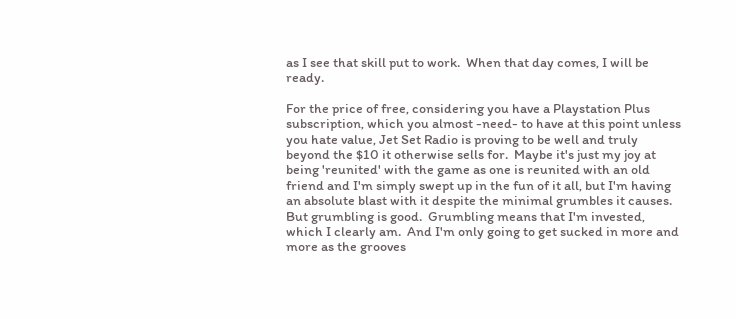as I see that skill put to work.  When that day comes, I will be ready.

For the price of free, considering you have a Playstation Plus subscription, which you almost -need- to have at this point unless you hate value, Jet Set Radio is proving to be well and truly beyond the $10 it otherwise sells for.  Maybe it's just my joy at being 'reunited' with the game as one is reunited with an old friend and I'm simply swept up in the fun of it all, but I'm having an absolute blast with it despite the minimal grumbles it causes.  But grumbling is good.  Grumbling means that I'm invested, which I clearly am.  And I'm only going to get sucked in more and more as the grooves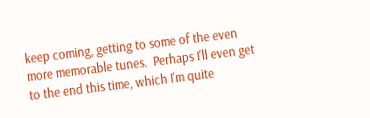keep coming, getting to some of the even more memorable tunes.  Perhaps I'll even get to the end this time, which I'm quite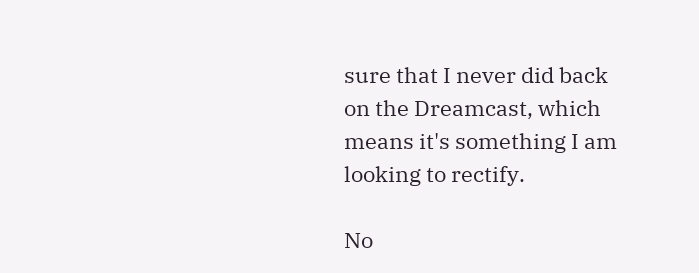sure that I never did back on the Dreamcast, which means it's something I am looking to rectify.

No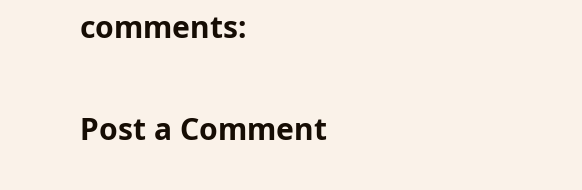comments:

Post a Comment